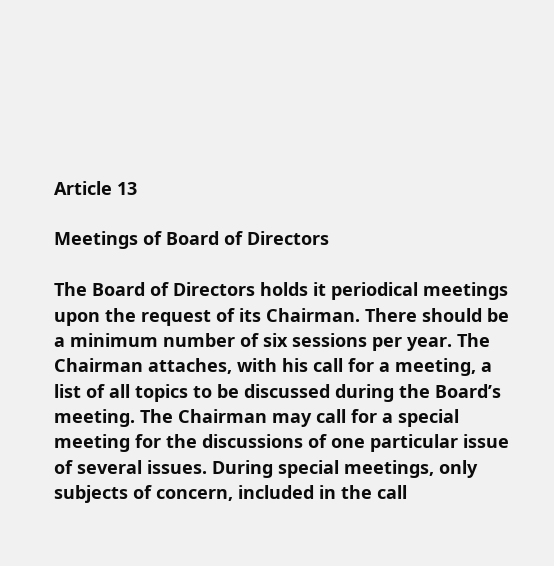Article 13

Meetings of Board of Directors

The Board of Directors holds it periodical meetings upon the request of its Chairman. There should be a minimum number of six sessions per year. The Chairman attaches, with his call for a meeting, a list of all topics to be discussed during the Board’s meeting. The Chairman may call for a special meeting for the discussions of one particular issue of several issues. During special meetings, only subjects of concern, included in the call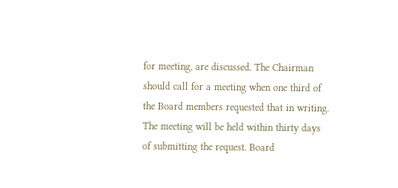for meeting, are discussed. The Chairman should call for a meeting when one third of the Board members requested that in writing. The meeting will be held within thirty days of submitting the request. Board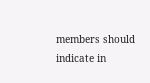members should indicate in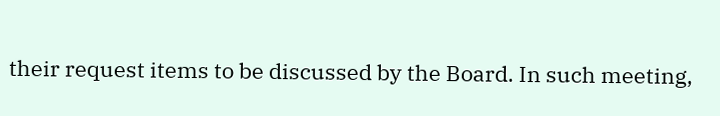their request items to be discussed by the Board. In such meeting,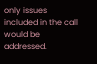only issues included in the call would be addressed.